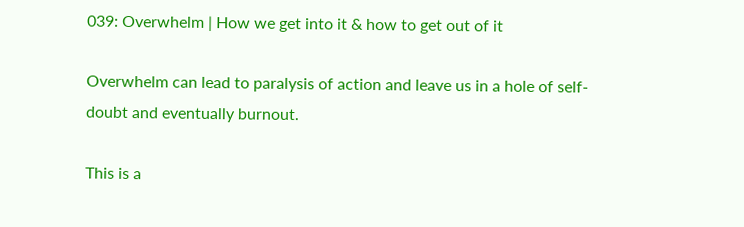039: Overwhelm | How we get into it & how to get out of it

Overwhelm can lead to paralysis of action and leave us in a hole of self-doubt and eventually burnout.

This is a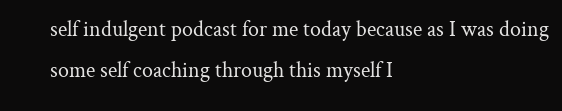self indulgent podcast for me today because as I was doing some self coaching through this myself I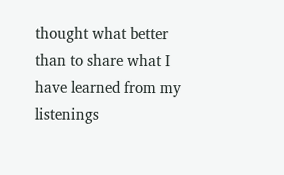thought what better than to share what I have learned from my listenings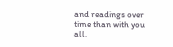and readings over time than with you all.